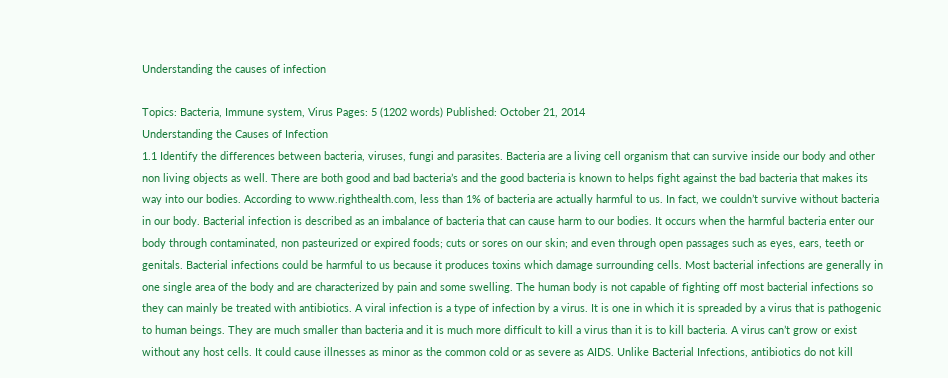Understanding the causes of infection

Topics: Bacteria, Immune system, Virus Pages: 5 (1202 words) Published: October 21, 2014
Understanding the Causes of Infection
1.1 Identify the differences between bacteria, viruses, fungi and parasites. Bacteria are a living cell organism that can survive inside our body and other non living objects as well. There are both good and bad bacteria’s and the good bacteria is known to helps fight against the bad bacteria that makes its way into our bodies. According to www.righthealth.com, less than 1% of bacteria are actually harmful to us. In fact, we couldn’t survive without bacteria in our body. Bacterial infection is described as an imbalance of bacteria that can cause harm to our bodies. It occurs when the harmful bacteria enter our body through contaminated, non pasteurized or expired foods; cuts or sores on our skin; and even through open passages such as eyes, ears, teeth or genitals. Bacterial infections could be harmful to us because it produces toxins which damage surrounding cells. Most bacterial infections are generally in one single area of the body and are characterized by pain and some swelling. The human body is not capable of fighting off most bacterial infections so they can mainly be treated with antibiotics. A viral infection is a type of infection by a virus. It is one in which it is spreaded by a virus that is pathogenic to human beings. They are much smaller than bacteria and it is much more difficult to kill a virus than it is to kill bacteria. A virus can’t grow or exist without any host cells. It could cause illnesses as minor as the common cold or as severe as AIDS. Unlike Bacterial Infections, antibiotics do not kill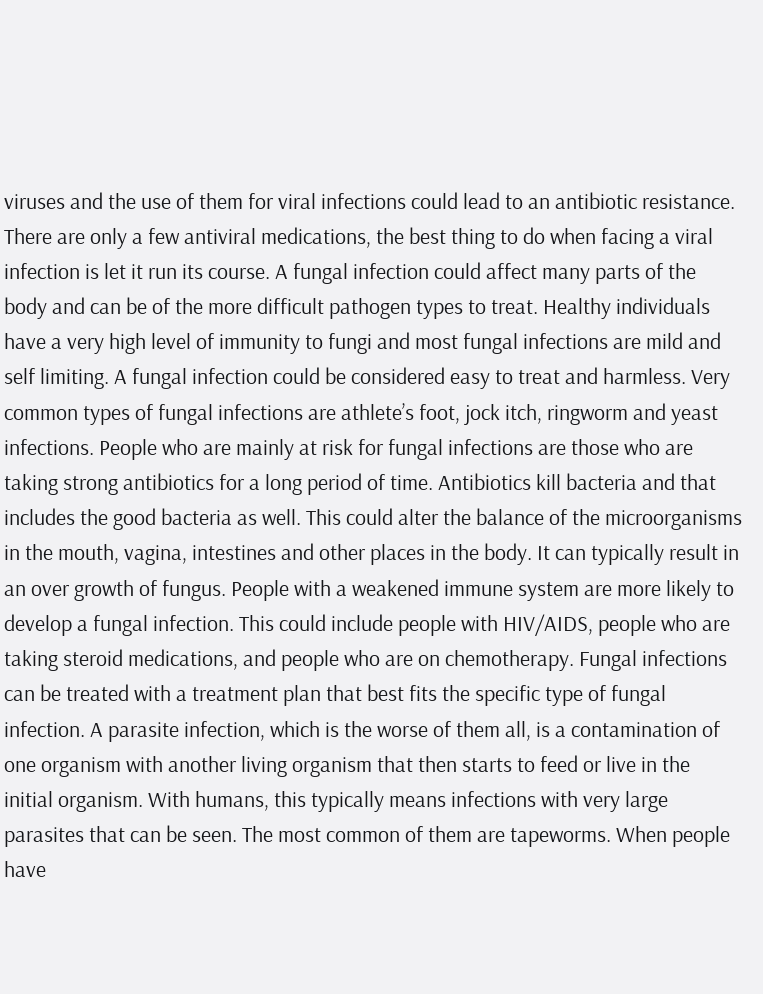viruses and the use of them for viral infections could lead to an antibiotic resistance. There are only a few antiviral medications, the best thing to do when facing a viral infection is let it run its course. A fungal infection could affect many parts of the body and can be of the more difficult pathogen types to treat. Healthy individuals have a very high level of immunity to fungi and most fungal infections are mild and self limiting. A fungal infection could be considered easy to treat and harmless. Very common types of fungal infections are athlete’s foot, jock itch, ringworm and yeast infections. People who are mainly at risk for fungal infections are those who are taking strong antibiotics for a long period of time. Antibiotics kill bacteria and that includes the good bacteria as well. This could alter the balance of the microorganisms in the mouth, vagina, intestines and other places in the body. It can typically result in an over growth of fungus. People with a weakened immune system are more likely to develop a fungal infection. This could include people with HIV/AIDS, people who are taking steroid medications, and people who are on chemotherapy. Fungal infections can be treated with a treatment plan that best fits the specific type of fungal infection. A parasite infection, which is the worse of them all, is a contamination of one organism with another living organism that then starts to feed or live in the initial organism. With humans, this typically means infections with very large parasites that can be seen. The most common of them are tapeworms. When people have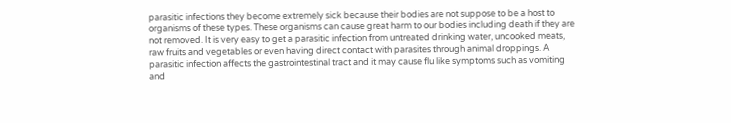parasitic infections they become extremely sick because their bodies are not suppose to be a host to organisms of these types. These organisms can cause great harm to our bodies including death if they are not removed. It is very easy to get a parasitic infection from untreated drinking water, uncooked meats, raw fruits and vegetables or even having direct contact with parasites through animal droppings. A parasitic infection affects the gastrointestinal tract and it may cause flu like symptoms such as vomiting and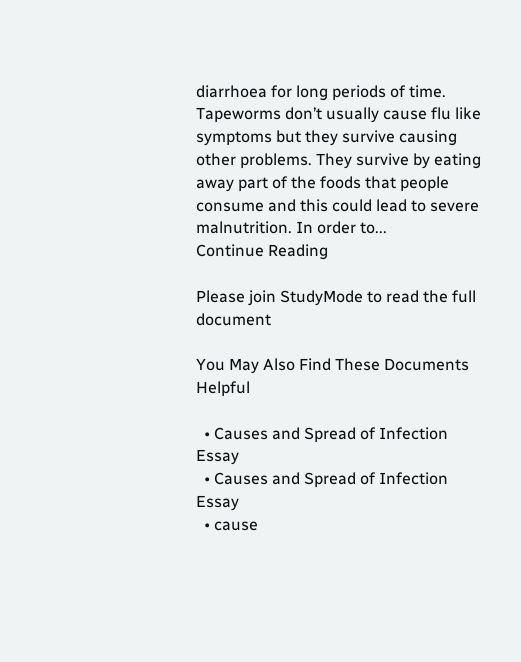diarrhoea for long periods of time. Tapeworms don’t usually cause flu like symptoms but they survive causing other problems. They survive by eating away part of the foods that people consume and this could lead to severe malnutrition. In order to...
Continue Reading

Please join StudyMode to read the full document

You May Also Find These Documents Helpful

  • Causes and Spread of Infection Essay
  • Causes and Spread of Infection Essay
  • cause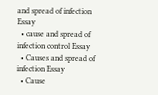and spread of infection Essay
  • cause and spread of infection control Essay
  • Causes and spread of infection Essay
  • Cause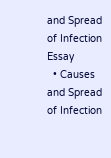and Spread of Infection Essay
  • Causes and Spread of Infection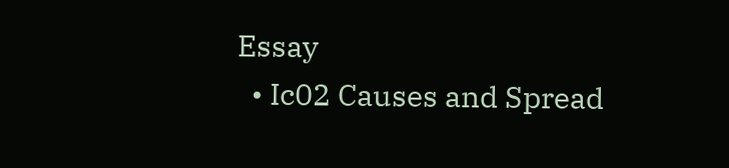Essay
  • Ic02 Causes and Spread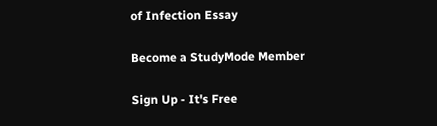of Infection Essay

Become a StudyMode Member

Sign Up - It's Free